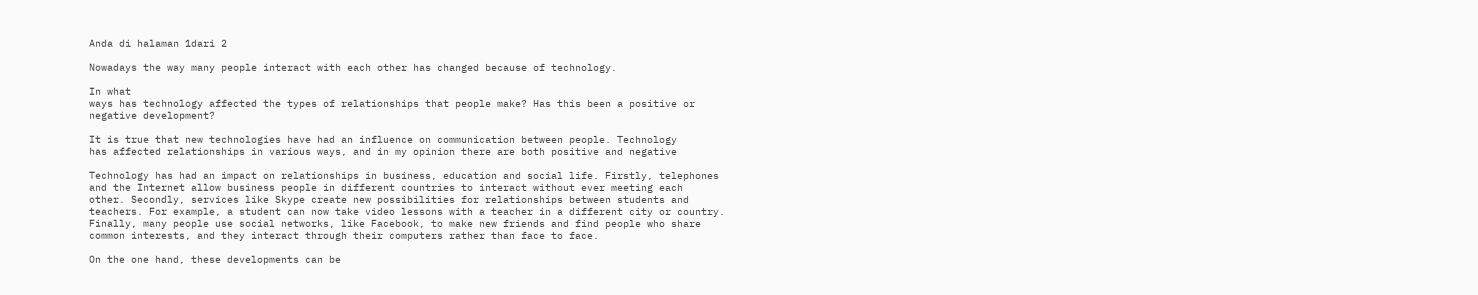Anda di halaman 1dari 2

Nowadays the way many people interact with each other has changed because of technology.

In what
ways has technology affected the types of relationships that people make? Has this been a positive or
negative development?

It is true that new technologies have had an influence on communication between people. Technology
has affected relationships in various ways, and in my opinion there are both positive and negative

Technology has had an impact on relationships in business, education and social life. Firstly, telephones
and the Internet allow business people in different countries to interact without ever meeting each
other. Secondly, services like Skype create new possibilities for relationships between students and
teachers. For example, a student can now take video lessons with a teacher in a different city or country.
Finally, many people use social networks, like Facebook, to make new friends and find people who share
common interests, and they interact through their computers rather than face to face.

On the one hand, these developments can be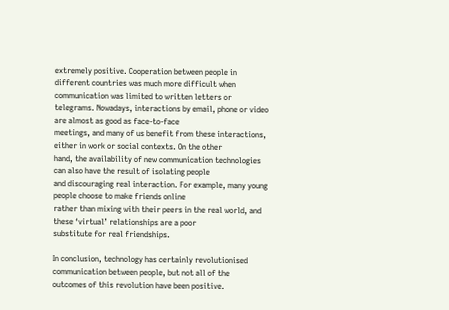extremely positive. Cooperation between people in
different countries was much more difficult when communication was limited to written letters or
telegrams. Nowadays, interactions by email, phone or video are almost as good as face-to-face
meetings, and many of us benefit from these interactions, either in work or social contexts. On the other
hand, the availability of new communication technologies can also have the result of isolating people
and discouraging real interaction. For example, many young people choose to make friends online
rather than mixing with their peers in the real world, and these ‘virtual’ relationships are a poor
substitute for real friendships.

In conclusion, technology has certainly revolutionised communication between people, but not all of the
outcomes of this revolution have been positive.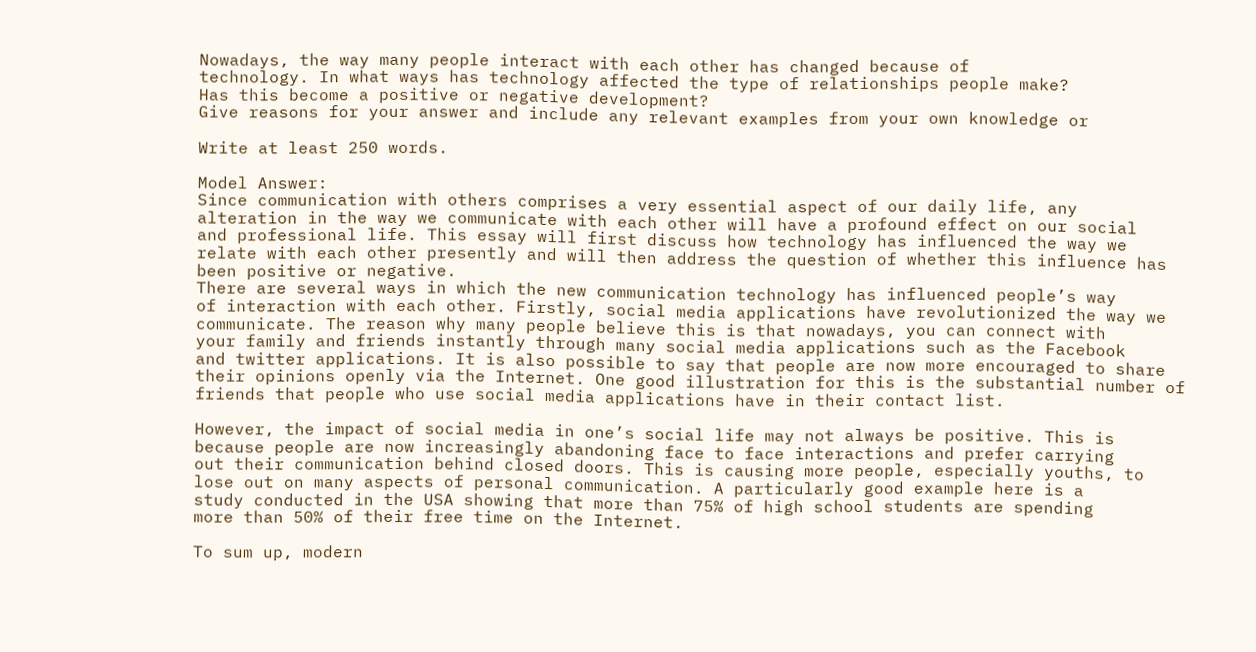Nowadays, the way many people interact with each other has changed because of
technology. In what ways has technology affected the type of relationships people make?
Has this become a positive or negative development?
Give reasons for your answer and include any relevant examples from your own knowledge or

Write at least 250 words.

Model Answer:
Since communication with others comprises a very essential aspect of our daily life, any
alteration in the way we communicate with each other will have a profound effect on our social
and professional life. This essay will first discuss how technology has influenced the way we
relate with each other presently and will then address the question of whether this influence has
been positive or negative.
There are several ways in which the new communication technology has influenced people’s way
of interaction with each other. Firstly, social media applications have revolutionized the way we
communicate. The reason why many people believe this is that nowadays, you can connect with
your family and friends instantly through many social media applications such as the Facebook
and twitter applications. It is also possible to say that people are now more encouraged to share
their opinions openly via the Internet. One good illustration for this is the substantial number of
friends that people who use social media applications have in their contact list.

However, the impact of social media in one’s social life may not always be positive. This is
because people are now increasingly abandoning face to face interactions and prefer carrying
out their communication behind closed doors. This is causing more people, especially youths, to
lose out on many aspects of personal communication. A particularly good example here is a
study conducted in the USA showing that more than 75% of high school students are spending
more than 50% of their free time on the Internet.

To sum up, modern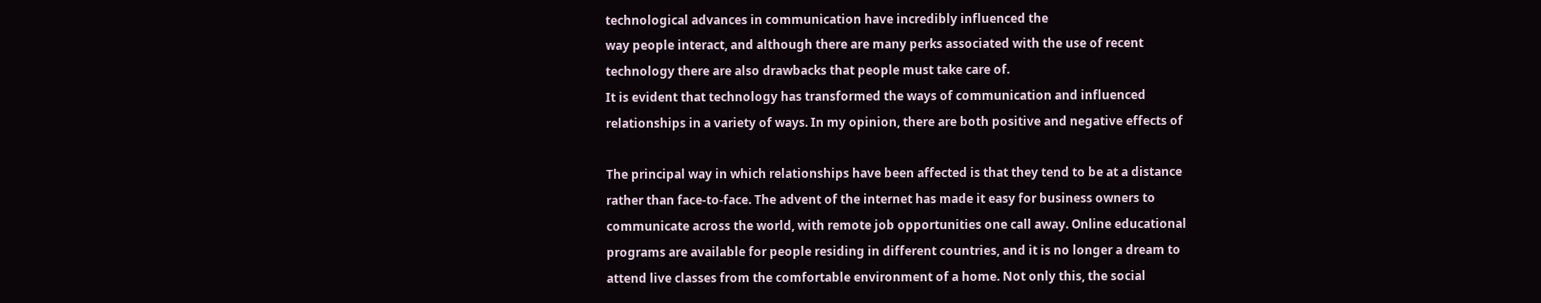technological advances in communication have incredibly influenced the
way people interact, and although there are many perks associated with the use of recent
technology there are also drawbacks that people must take care of.
It is evident that technology has transformed the ways of communication and influenced
relationships in a variety of ways. In my opinion, there are both positive and negative effects of

The principal way in which relationships have been affected is that they tend to be at a distance
rather than face-to-face. The advent of the internet has made it easy for business owners to
communicate across the world, with remote job opportunities one call away. Online educational
programs are available for people residing in different countries, and it is no longer a dream to
attend live classes from the comfortable environment of a home. Not only this, the social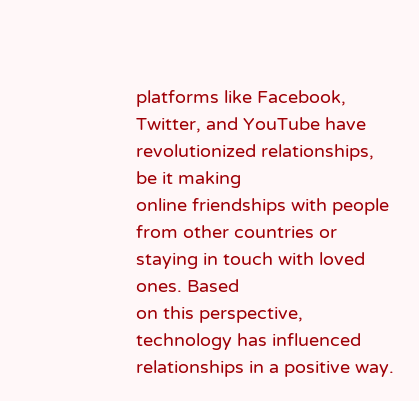platforms like Facebook, Twitter, and YouTube have revolutionized relationships, be it making
online friendships with people from other countries or staying in touch with loved ones. Based
on this perspective, technology has influenced relationships in a positive way.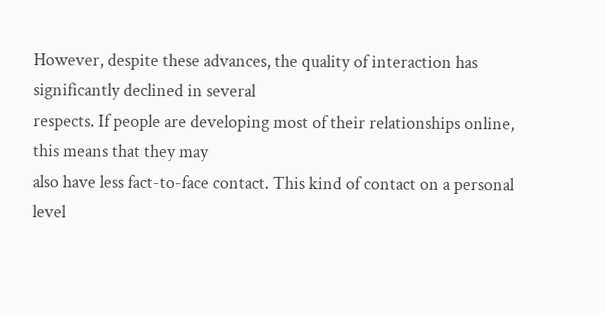However, despite these advances, the quality of interaction has significantly declined in several
respects. If people are developing most of their relationships online, this means that they may
also have less fact-to-face contact. This kind of contact on a personal level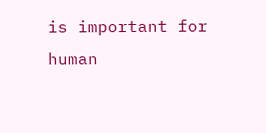is important for
human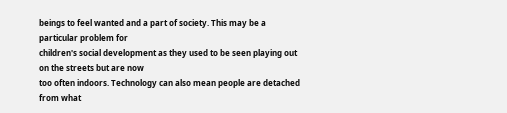beings to feel wanted and a part of society. This may be a particular problem for
children's social development as they used to be seen playing out on the streets but are now
too often indoors. Technology can also mean people are detached from what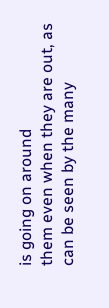is going on around
them even when they are out, as can be seen by the many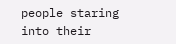people staring into their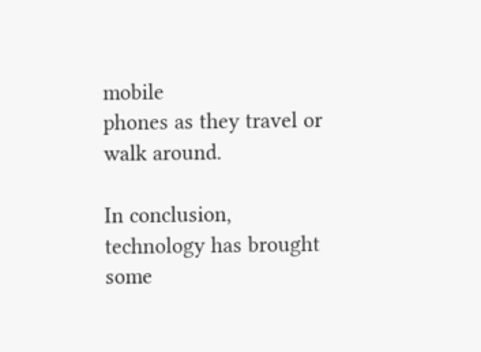mobile
phones as they travel or walk around.

In conclusion, technology has brought some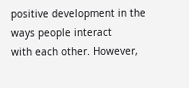positive development in the ways people interact
with each other. However,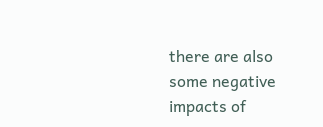there are also some negative impacts of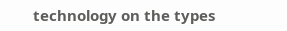technology on the types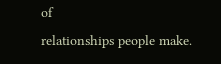of
relationships people make.